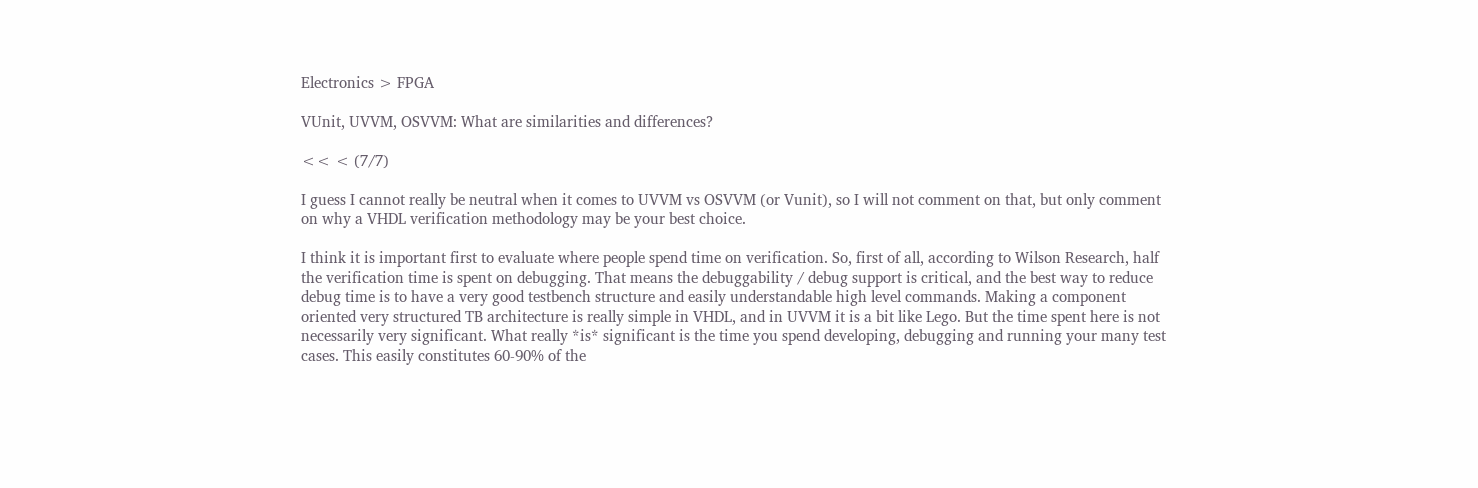Electronics > FPGA

VUnit, UVVM, OSVVM: What are similarities and differences?

<< < (7/7)

I guess I cannot really be neutral when it comes to UVVM vs OSVVM (or Vunit), so I will not comment on that, but only comment on why a VHDL verification methodology may be your best choice.

I think it is important first to evaluate where people spend time on verification. So, first of all, according to Wilson Research, half the verification time is spent on debugging. That means the debuggability / debug support is critical, and the best way to reduce debug time is to have a very good testbench structure and easily understandable high level commands. Making a component oriented very structured TB architecture is really simple in VHDL, and in UVVM it is a bit like Lego. But the time spent here is not necessarily very significant. What really *is* significant is the time you spend developing, debugging and running your many test cases. This easily constitutes 60-90% of the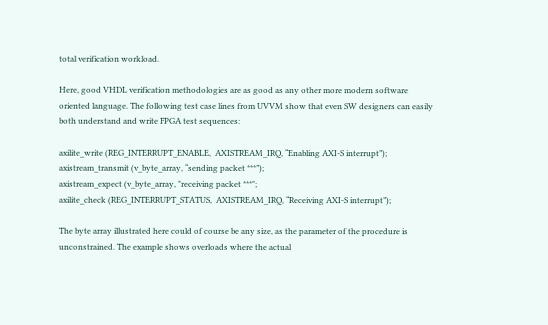total verification workload.

Here, good VHDL verification methodologies are as good as any other more modern software oriented language. The following test case lines from UVVM show that even SW designers can easily both understand and write FPGA test sequences:

axilite_write (REG_INTERRUPT_ENABLE,  AXISTREAM_IRQ, “Enabling AXI-S interrupt”);
axistream_transmit (v_byte_array, “sending packet ***”);
axistream_expect (v_byte_array, "receiving packet ***";
axilite_check (REG_INTERRUPT_STATUS,  AXISTREAM_IRQ, “Receiving AXI-S interrupt”);

The byte array illustrated here could of course be any size, as the parameter of the procedure is unconstrained. The example shows overloads where the actual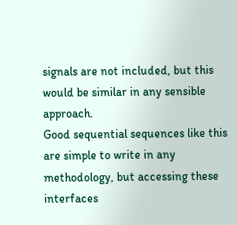signals are not included, but this would be similar in any sensible approach.
Good sequential sequences like this are simple to write in any methodology, but accessing these interfaces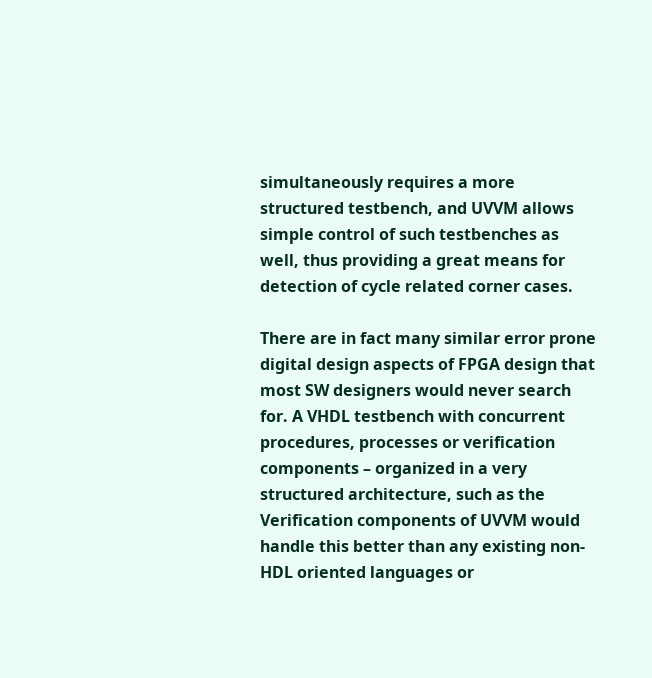simultaneously requires a more structured testbench, and UVVM allows simple control of such testbenches as well, thus providing a great means for detection of cycle related corner cases.

There are in fact many similar error prone digital design aspects of FPGA design that most SW designers would never search for. A VHDL testbench with concurrent procedures, processes or verification components – organized in a very structured architecture, such as the Verification components of UVVM would handle this better than any existing non-HDL oriented languages or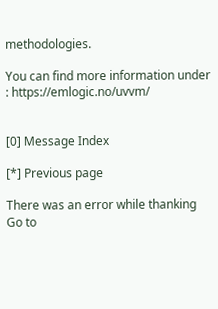methodologies.

You can find more information under : https://emlogic.no/uvvm/


[0] Message Index

[*] Previous page

There was an error while thanking
Go to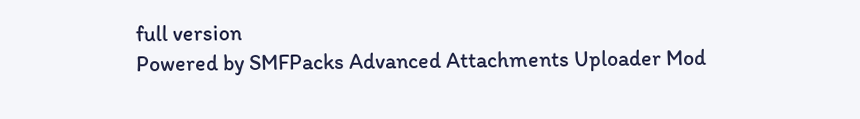full version
Powered by SMFPacks Advanced Attachments Uploader Mod